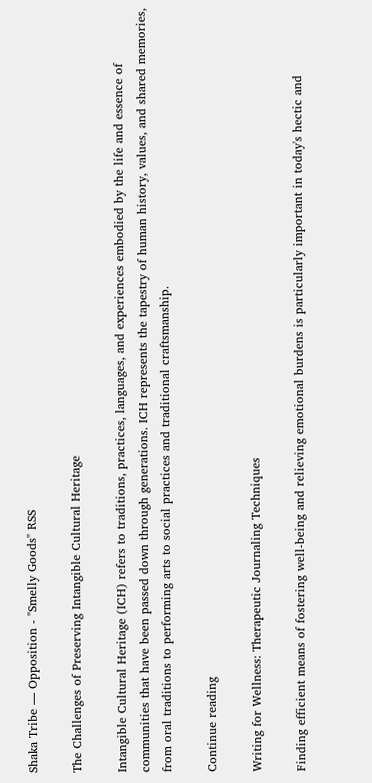Shaka Tribe — Opposition - "Smelly Goods" RSS

The Challenges of Preserving Intangible Cultural Heritage

Intangible Cultural Heritage (ICH) refers to traditions, practices, languages, and experiences embodied by the life and essence of communities that have been passed down through generations. ICH represents the tapestry of human history, values, and shared memories, from oral traditions to performing arts to social practices and traditional craftsmanship.

Continue reading

Writing for Wellness: Therapeutic Journaling Techniques

Finding efficient means of fostering well-being and relieving emotional burdens is particularly important in today's hectic and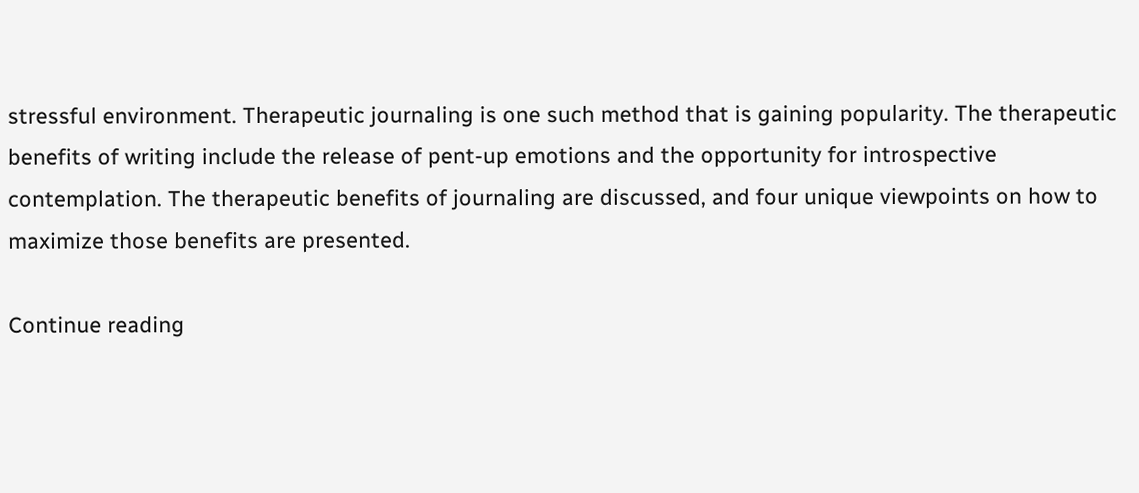stressful environment. Therapeutic journaling is one such method that is gaining popularity. The therapeutic benefits of writing include the release of pent-up emotions and the opportunity for introspective contemplation. The therapeutic benefits of journaling are discussed, and four unique viewpoints on how to maximize those benefits are presented.

Continue reading